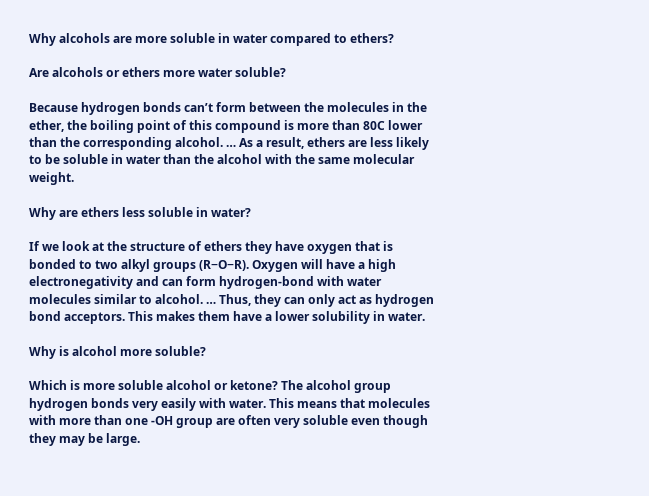Why alcohols are more soluble in water compared to ethers?

Are alcohols or ethers more water soluble?

Because hydrogen bonds can’t form between the molecules in the ether, the boiling point of this compound is more than 80C lower than the corresponding alcohol. … As a result, ethers are less likely to be soluble in water than the alcohol with the same molecular weight.

Why are ethers less soluble in water?

If we look at the structure of ethers they have oxygen that is bonded to two alkyl groups (R−O−R). Oxygen will have a high electronegativity and can form hydrogen-bond with water molecules similar to alcohol. … Thus, they can only act as hydrogen bond acceptors. This makes them have a lower solubility in water.

Why is alcohol more soluble?

Which is more soluble alcohol or ketone? The alcohol group hydrogen bonds very easily with water. This means that molecules with more than one -OH group are often very soluble even though they may be large.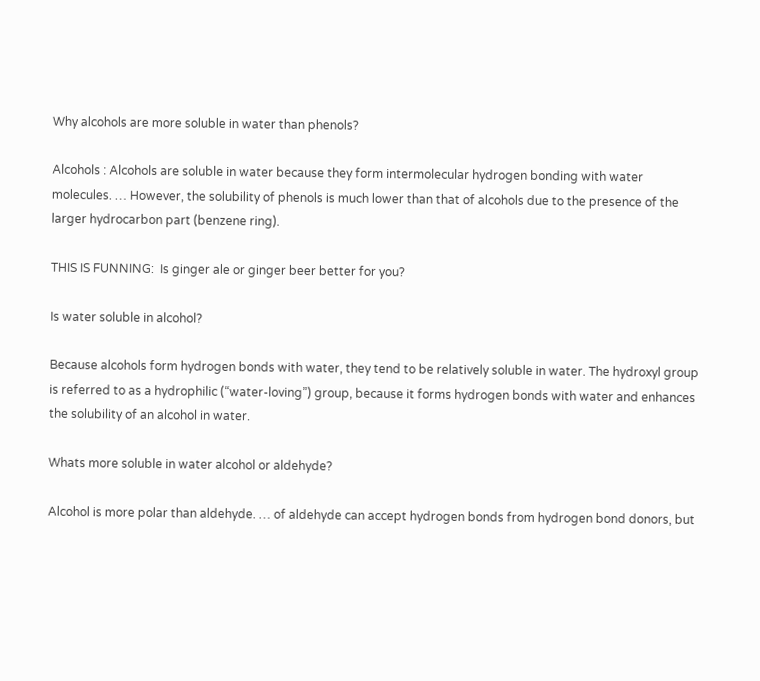Why alcohols are more soluble in water than phenols?

Alcohols : Alcohols are soluble in water because they form intermolecular hydrogen bonding with water molecules. … However, the solubility of phenols is much lower than that of alcohols due to the presence of the larger hydrocarbon part (benzene ring).

THIS IS FUNNING:  Is ginger ale or ginger beer better for you?

Is water soluble in alcohol?

Because alcohols form hydrogen bonds with water, they tend to be relatively soluble in water. The hydroxyl group is referred to as a hydrophilic (“water-loving”) group, because it forms hydrogen bonds with water and enhances the solubility of an alcohol in water.

Whats more soluble in water alcohol or aldehyde?

Alcohol is more polar than aldehyde. … of aldehyde can accept hydrogen bonds from hydrogen bond donors, but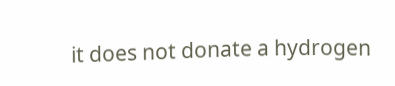it does not donate a hydrogen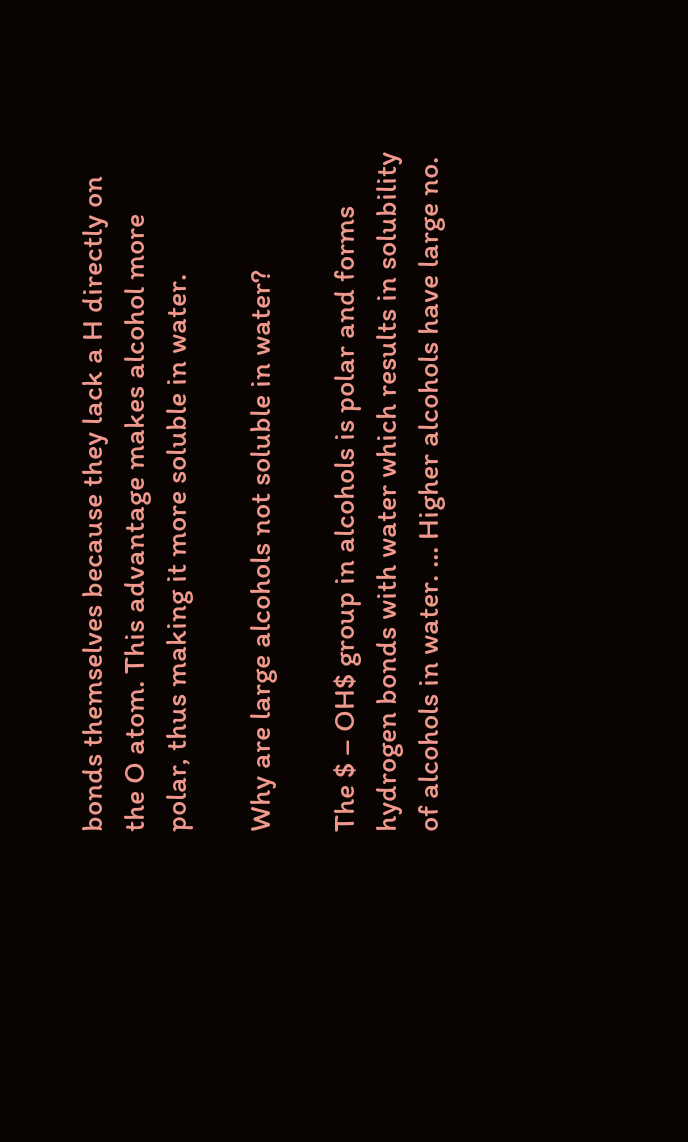bonds themselves because they lack a H directly on the O atom. This advantage makes alcohol more polar, thus making it more soluble in water.

Why are large alcohols not soluble in water?

The $ – OH$ group in alcohols is polar and forms hydrogen bonds with water which results in solubility of alcohols in water. … Higher alcohols have large no.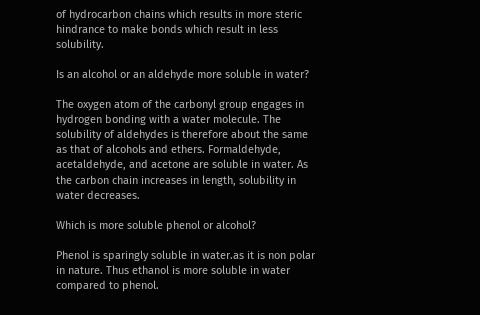of hydrocarbon chains which results in more steric hindrance to make bonds which result in less solubility.

Is an alcohol or an aldehyde more soluble in water?

The oxygen atom of the carbonyl group engages in hydrogen bonding with a water molecule. The solubility of aldehydes is therefore about the same as that of alcohols and ethers. Formaldehyde, acetaldehyde, and acetone are soluble in water. As the carbon chain increases in length, solubility in water decreases.

Which is more soluble phenol or alcohol?

Phenol is sparingly soluble in water.as it is non polar in nature. Thus ethanol is more soluble in water compared to phenol.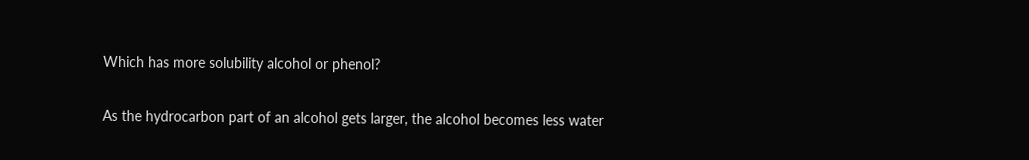Which has more solubility alcohol or phenol?

As the hydrocarbon part of an alcohol gets larger, the alcohol becomes less water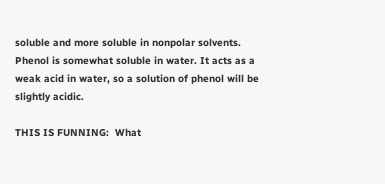soluble and more soluble in nonpolar solvents. Phenol is somewhat soluble in water. It acts as a weak acid in water, so a solution of phenol will be slightly acidic.

THIS IS FUNNING:  What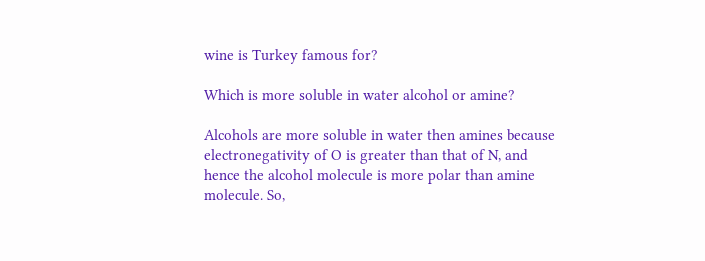wine is Turkey famous for?

Which is more soluble in water alcohol or amine?

Alcohols are more soluble in water then amines because electronegativity of O is greater than that of N, and hence the alcohol molecule is more polar than amine molecule. So,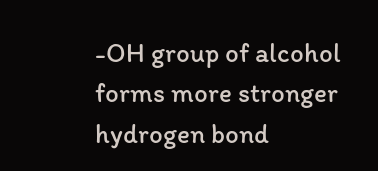-OH group of alcohol forms more stronger hydrogen bond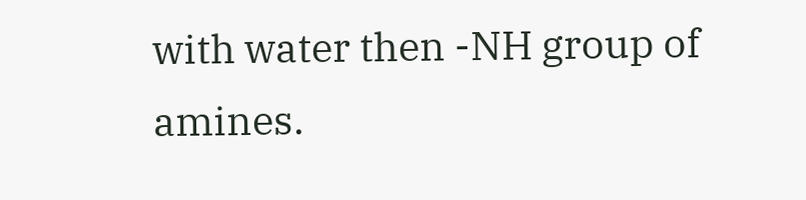with water then -NH group of amines.